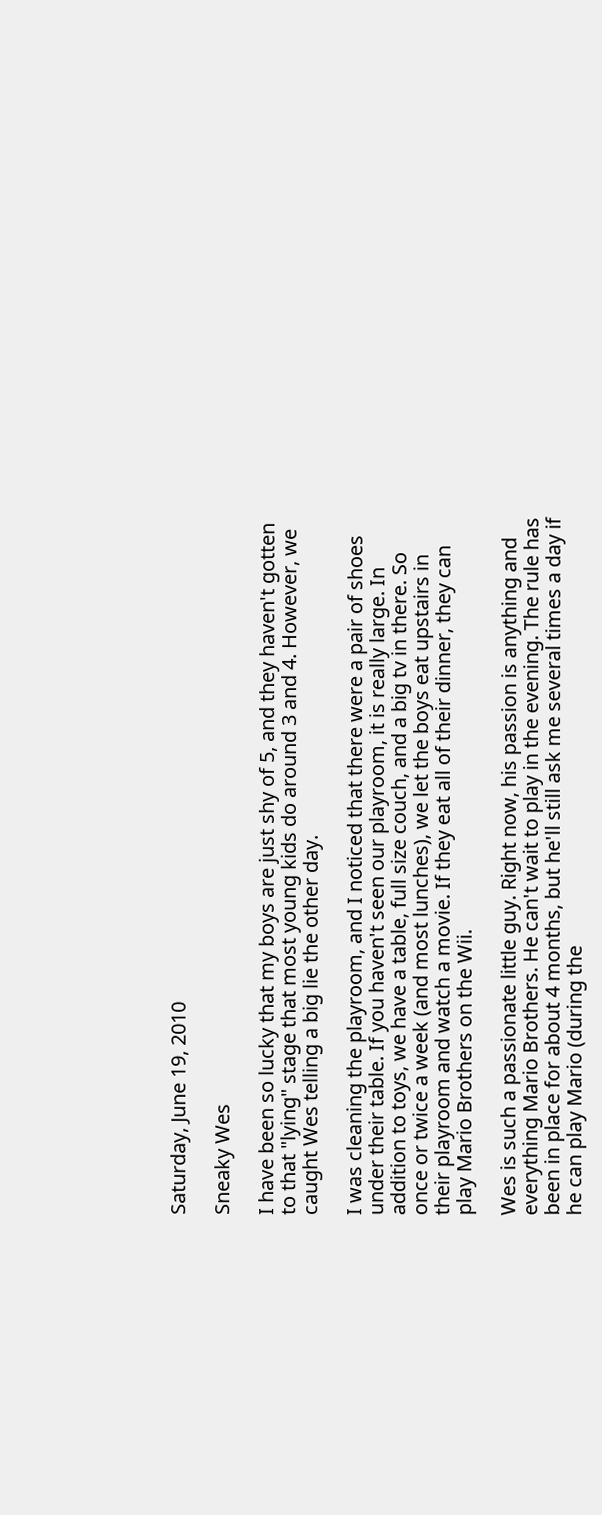Saturday, June 19, 2010

Sneaky Wes

I have been so lucky that my boys are just shy of 5, and they haven't gotten to that "lying" stage that most young kids do around 3 and 4. However, we caught Wes telling a big lie the other day.

I was cleaning the playroom, and I noticed that there were a pair of shoes under their table. If you haven't seen our playroom, it is really large. In addition to toys, we have a table, full size couch, and a big tv in there. So once or twice a week (and most lunches), we let the boys eat upstairs in their playroom and watch a movie. If they eat all of their dinner, they can play Mario Brothers on the Wii.

Wes is such a passionate little guy. Right now, his passion is anything and everything Mario Brothers. He can't wait to play in the evening. The rule has been in place for about 4 months, but he'll still ask me several times a day if he can play Mario (during the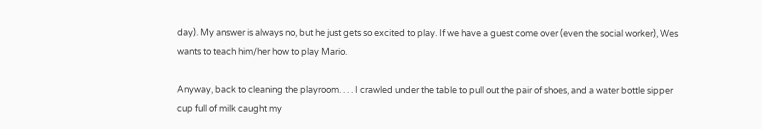day). My answer is always no, but he just gets so excited to play. If we have a guest come over (even the social worker), Wes wants to teach him/her how to play Mario.

Anyway, back to cleaning the playroom. . . . I crawled under the table to pull out the pair of shoes, and a water bottle sipper cup full of milk caught my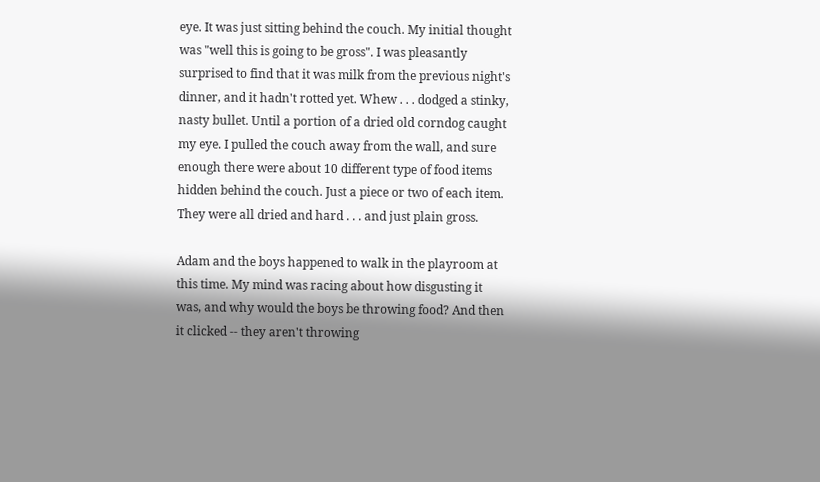eye. It was just sitting behind the couch. My initial thought was "well this is going to be gross". I was pleasantly surprised to find that it was milk from the previous night's dinner, and it hadn't rotted yet. Whew . . . dodged a stinky, nasty bullet. Until a portion of a dried old corndog caught my eye. I pulled the couch away from the wall, and sure enough there were about 10 different type of food items hidden behind the couch. Just a piece or two of each item. They were all dried and hard . . . and just plain gross.

Adam and the boys happened to walk in the playroom at this time. My mind was racing about how disgusting it was, and why would the boys be throwing food? And then it clicked -- they aren't throwing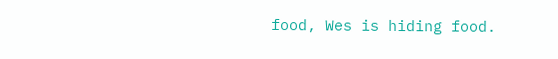food, Wes is hiding food.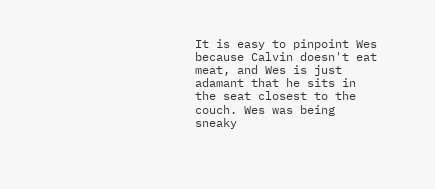It is easy to pinpoint Wes because Calvin doesn't eat meat, and Wes is just adamant that he sits in the seat closest to the couch. Wes was being sneaky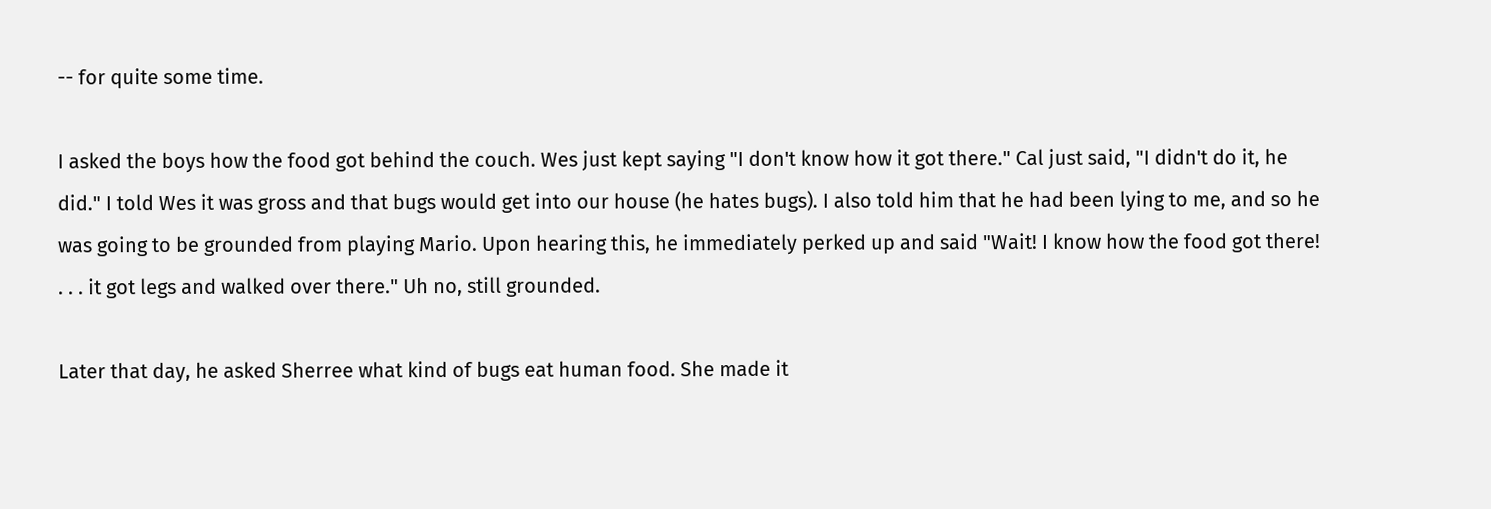-- for quite some time.

I asked the boys how the food got behind the couch. Wes just kept saying "I don't know how it got there." Cal just said, "I didn't do it, he did." I told Wes it was gross and that bugs would get into our house (he hates bugs). I also told him that he had been lying to me, and so he was going to be grounded from playing Mario. Upon hearing this, he immediately perked up and said "Wait! I know how the food got there! . . . it got legs and walked over there." Uh no, still grounded.

Later that day, he asked Sherree what kind of bugs eat human food. She made it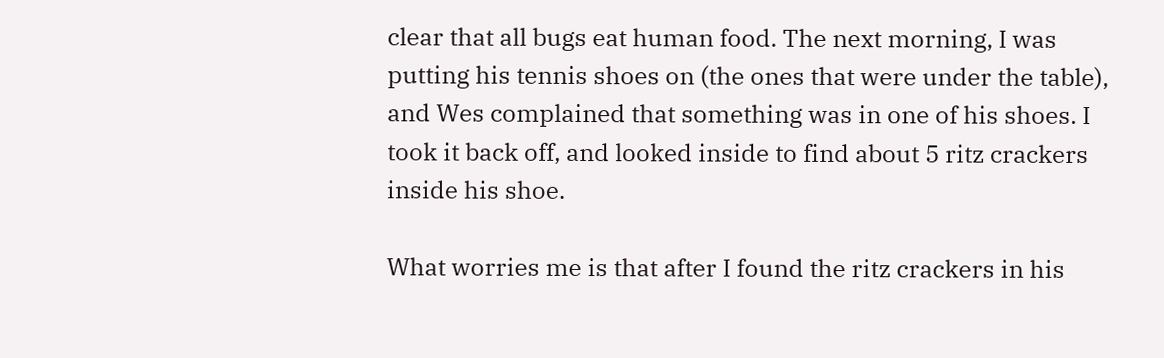clear that all bugs eat human food. The next morning, I was putting his tennis shoes on (the ones that were under the table), and Wes complained that something was in one of his shoes. I took it back off, and looked inside to find about 5 ritz crackers inside his shoe.

What worries me is that after I found the ritz crackers in his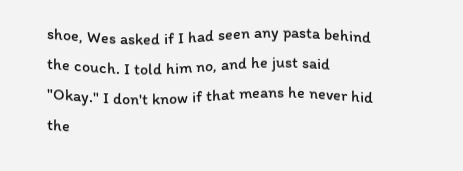shoe, Wes asked if I had seen any pasta behind the couch. I told him no, and he just said "Okay." I don't know if that means he never hid the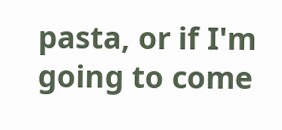pasta, or if I'm going to come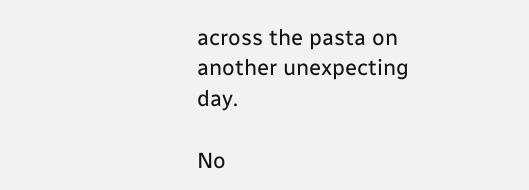across the pasta on another unexpecting day.

No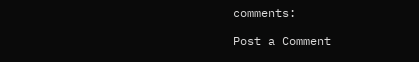comments:

Post a Comment